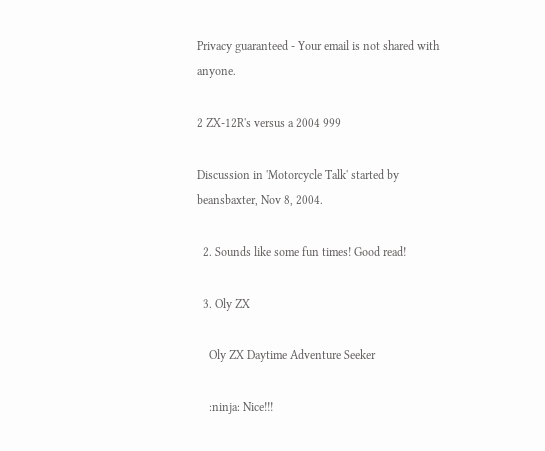Privacy guaranteed - Your email is not shared with anyone.

2 ZX-12R's versus a 2004 999

Discussion in 'Motorcycle Talk' started by beansbaxter, Nov 8, 2004.

  2. Sounds like some fun times! Good read!

  3. Oly ZX

    Oly ZX Daytime Adventure Seeker

    :ninja: Nice!!!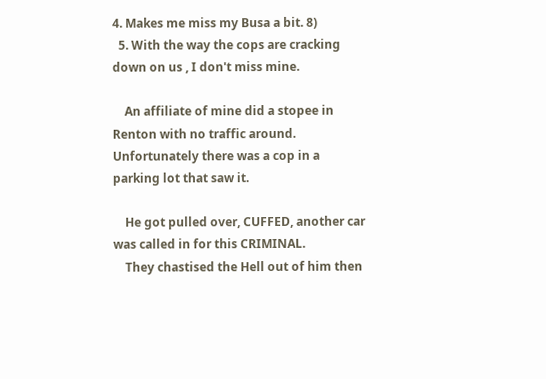4. Makes me miss my Busa a bit. 8)
  5. With the way the cops are cracking down on us , I don't miss mine.

    An affiliate of mine did a stopee in Renton with no traffic around. Unfortunately there was a cop in a parking lot that saw it.

    He got pulled over, CUFFED, another car was called in for this CRIMINAL.
    They chastised the Hell out of him then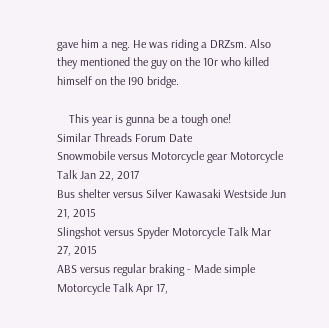gave him a neg. He was riding a DRZsm. Also they mentioned the guy on the 10r who killed himself on the I90 bridge.

    This year is gunna be a tough one!
Similar Threads Forum Date
Snowmobile versus Motorcycle gear Motorcycle Talk Jan 22, 2017
Bus shelter versus Silver Kawasaki Westside Jun 21, 2015
Slingshot versus Spyder Motorcycle Talk Mar 27, 2015
ABS versus regular braking - Made simple Motorcycle Talk Apr 17,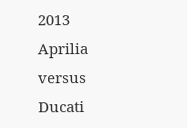2013
Aprilia versus Ducati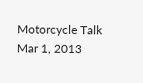Motorcycle Talk Mar 1, 2013